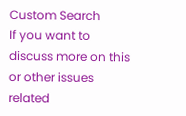Custom Search
If you want to discuss more on this or other issues related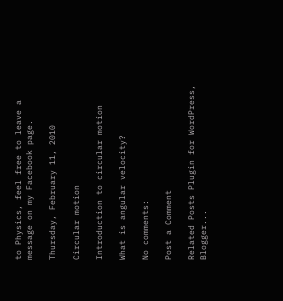to Physics, feel free to leave a message on my Facebook page.

Thursday, February 11, 2010

Circular motion

Introduction to circular motion

What is angular velocity?

No comments:

Post a Comment

Related Posts Plugin for WordPress, Blogger...